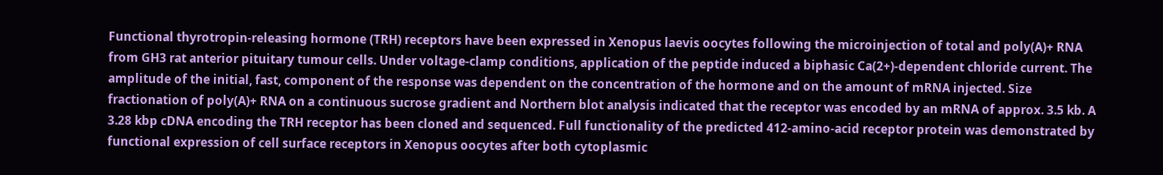Functional thyrotropin-releasing hormone (TRH) receptors have been expressed in Xenopus laevis oocytes following the microinjection of total and poly(A)+ RNA from GH3 rat anterior pituitary tumour cells. Under voltage-clamp conditions, application of the peptide induced a biphasic Ca(2+)-dependent chloride current. The amplitude of the initial, fast, component of the response was dependent on the concentration of the hormone and on the amount of mRNA injected. Size fractionation of poly(A)+ RNA on a continuous sucrose gradient and Northern blot analysis indicated that the receptor was encoded by an mRNA of approx. 3.5 kb. A 3.28 kbp cDNA encoding the TRH receptor has been cloned and sequenced. Full functionality of the predicted 412-amino-acid receptor protein was demonstrated by functional expression of cell surface receptors in Xenopus oocytes after both cytoplasmic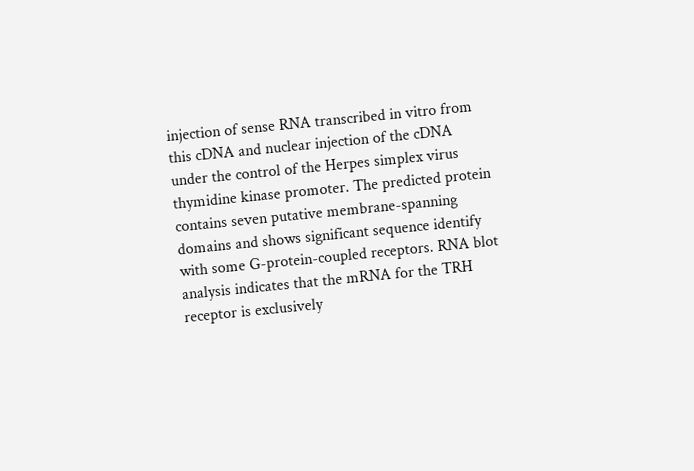injection of sense RNA transcribed in vitro from this cDNA and nuclear injection of the cDNA under the control of the Herpes simplex virus thymidine kinase promoter. The predicted protein contains seven putative membrane-spanning domains and shows significant sequence identify with some G-protein-coupled receptors. RNA blot analysis indicates that the mRNA for the TRH receptor is exclusively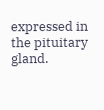expressed in the pituitary gland.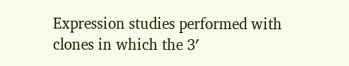Expression studies performed with clones in which the 3′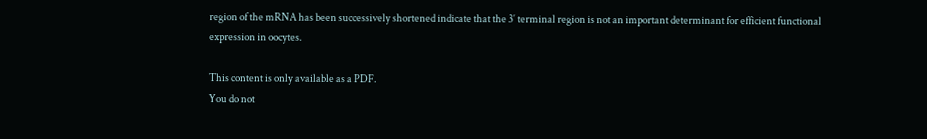region of the mRNA has been successively shortened indicate that the 3′ terminal region is not an important determinant for efficient functional expression in oocytes.

This content is only available as a PDF.
You do not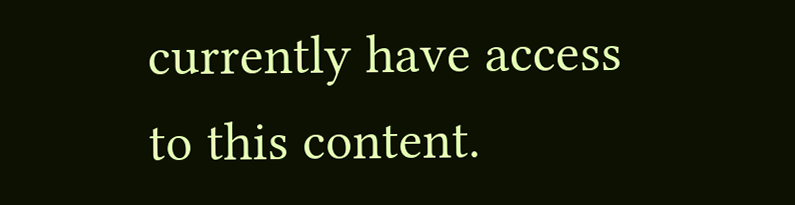currently have access to this content.